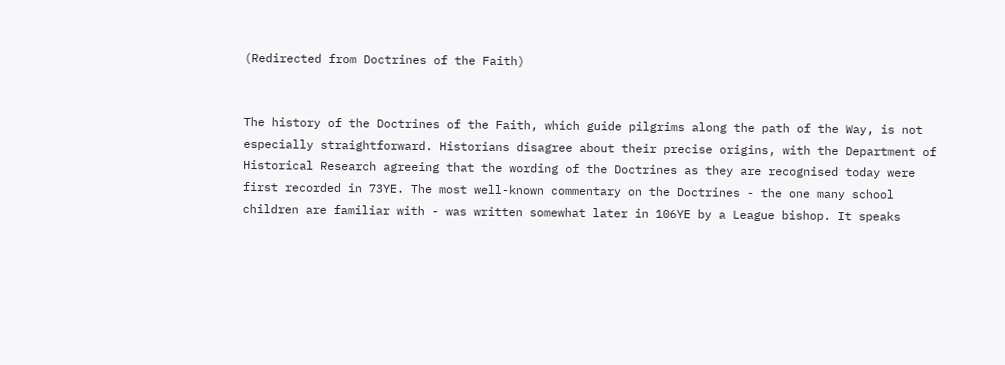(Redirected from Doctrines of the Faith)


The history of the Doctrines of the Faith, which guide pilgrims along the path of the Way, is not especially straightforward. Historians disagree about their precise origins, with the Department of Historical Research agreeing that the wording of the Doctrines as they are recognised today were first recorded in 73YE. The most well-known commentary on the Doctrines - the one many school children are familiar with - was written somewhat later in 106YE by a League bishop. It speaks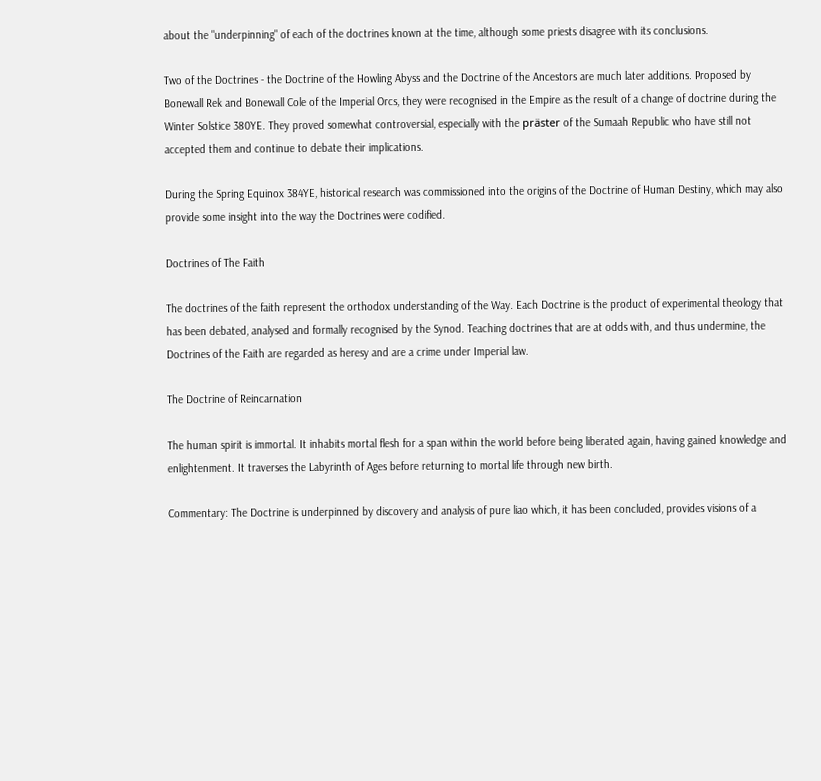about the "underpinning" of each of the doctrines known at the time, although some priests disagree with its conclusions.

Two of the Doctrines - the Doctrine of the Howling Abyss and the Doctrine of the Ancestors are much later additions. Proposed by Bonewall Rek and Bonewall Cole of the Imperial Orcs, they were recognised in the Empire as the result of a change of doctrine during the Winter Solstice 380YE. They proved somewhat controversial, especially with the präster of the Sumaah Republic who have still not accepted them and continue to debate their implications.

During the Spring Equinox 384YE, historical research was commissioned into the origins of the Doctrine of Human Destiny, which may also provide some insight into the way the Doctrines were codified.

Doctrines of The Faith

The doctrines of the faith represent the orthodox understanding of the Way. Each Doctrine is the product of experimental theology that has been debated, analysed and formally recognised by the Synod. Teaching doctrines that are at odds with, and thus undermine, the Doctrines of the Faith are regarded as heresy and are a crime under Imperial law.

The Doctrine of Reincarnation

The human spirit is immortal. It inhabits mortal flesh for a span within the world before being liberated again, having gained knowledge and enlightenment. It traverses the Labyrinth of Ages before returning to mortal life through new birth.

Commentary: The Doctrine is underpinned by discovery and analysis of pure liao which, it has been concluded, provides visions of a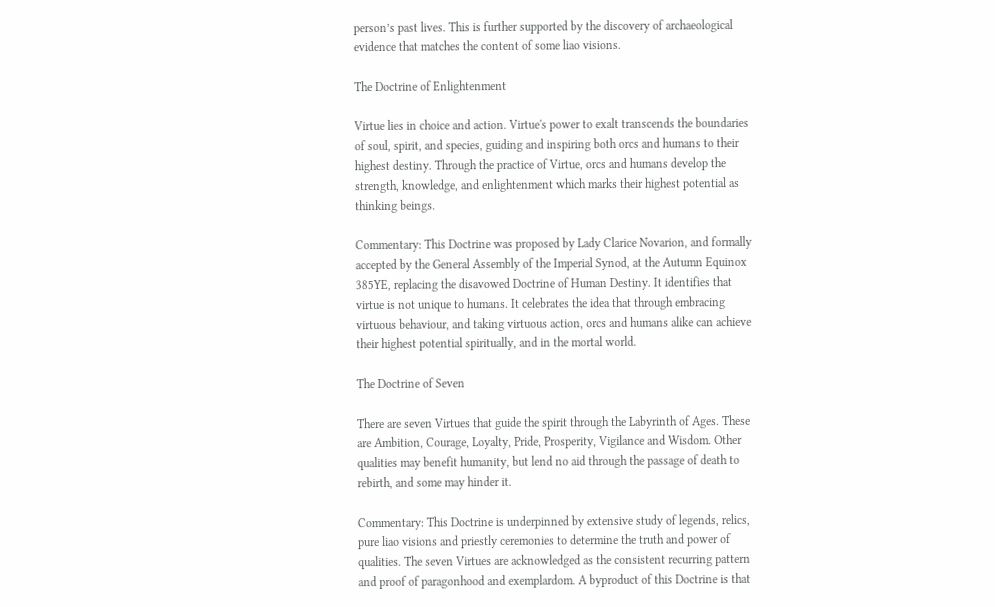person’s past lives. This is further supported by the discovery of archaeological evidence that matches the content of some liao visions.

The Doctrine of Enlightenment

Virtue lies in choice and action. Virtue's power to exalt transcends the boundaries of soul, spirit, and species, guiding and inspiring both orcs and humans to their highest destiny. Through the practice of Virtue, orcs and humans develop the strength, knowledge, and enlightenment which marks their highest potential as thinking beings.

Commentary: This Doctrine was proposed by Lady Clarice Novarion, and formally accepted by the General Assembly of the Imperial Synod, at the Autumn Equinox 385YE, replacing the disavowed Doctrine of Human Destiny. It identifies that virtue is not unique to humans. It celebrates the idea that through embracing virtuous behaviour, and taking virtuous action, orcs and humans alike can achieve their highest potential spiritually, and in the mortal world.

The Doctrine of Seven

There are seven Virtues that guide the spirit through the Labyrinth of Ages. These are Ambition, Courage, Loyalty, Pride, Prosperity, Vigilance and Wisdom. Other qualities may benefit humanity, but lend no aid through the passage of death to rebirth, and some may hinder it.

Commentary: This Doctrine is underpinned by extensive study of legends, relics, pure liao visions and priestly ceremonies to determine the truth and power of qualities. The seven Virtues are acknowledged as the consistent recurring pattern and proof of paragonhood and exemplardom. A byproduct of this Doctrine is that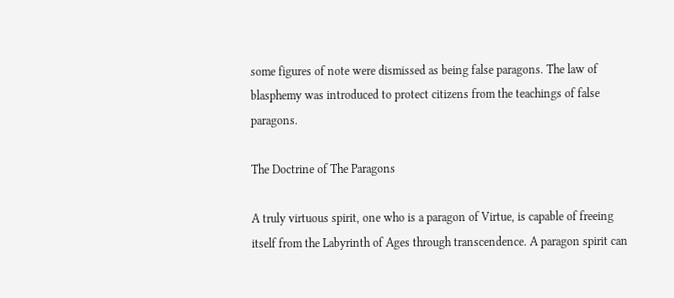some figures of note were dismissed as being false paragons. The law of blasphemy was introduced to protect citizens from the teachings of false paragons.

The Doctrine of The Paragons

A truly virtuous spirit, one who is a paragon of Virtue, is capable of freeing itself from the Labyrinth of Ages through transcendence. A paragon spirit can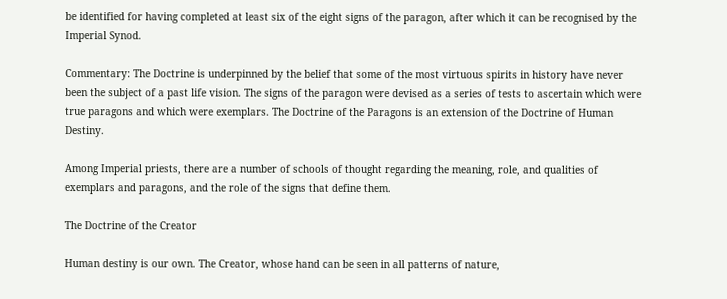be identified for having completed at least six of the eight signs of the paragon, after which it can be recognised by the Imperial Synod.

Commentary: The Doctrine is underpinned by the belief that some of the most virtuous spirits in history have never been the subject of a past life vision. The signs of the paragon were devised as a series of tests to ascertain which were true paragons and which were exemplars. The Doctrine of the Paragons is an extension of the Doctrine of Human Destiny.

Among Imperial priests, there are a number of schools of thought regarding the meaning, role, and qualities of exemplars and paragons, and the role of the signs that define them.

The Doctrine of the Creator

Human destiny is our own. The Creator, whose hand can be seen in all patterns of nature,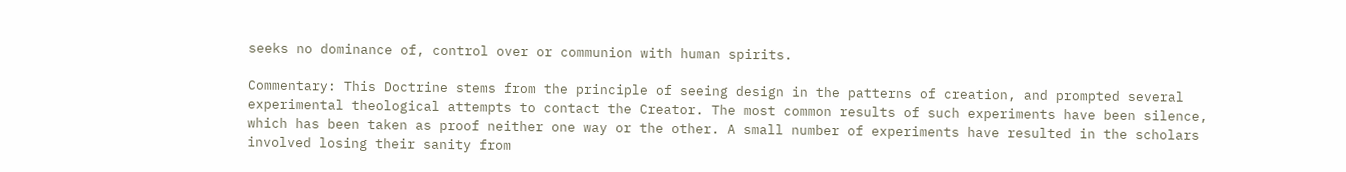seeks no dominance of, control over or communion with human spirits.

Commentary: This Doctrine stems from the principle of seeing design in the patterns of creation, and prompted several experimental theological attempts to contact the Creator. The most common results of such experiments have been silence, which has been taken as proof neither one way or the other. A small number of experiments have resulted in the scholars involved losing their sanity from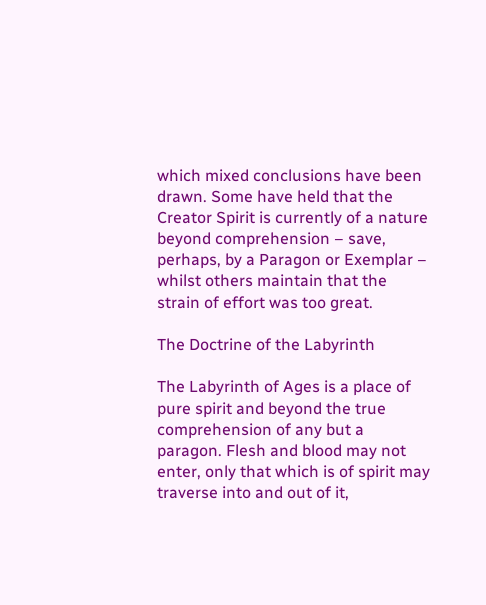which mixed conclusions have been drawn. Some have held that the Creator Spirit is currently of a nature beyond comprehension – save, perhaps, by a Paragon or Exemplar – whilst others maintain that the strain of effort was too great.

The Doctrine of the Labyrinth

The Labyrinth of Ages is a place of pure spirit and beyond the true comprehension of any but a paragon. Flesh and blood may not enter, only that which is of spirit may traverse into and out of it,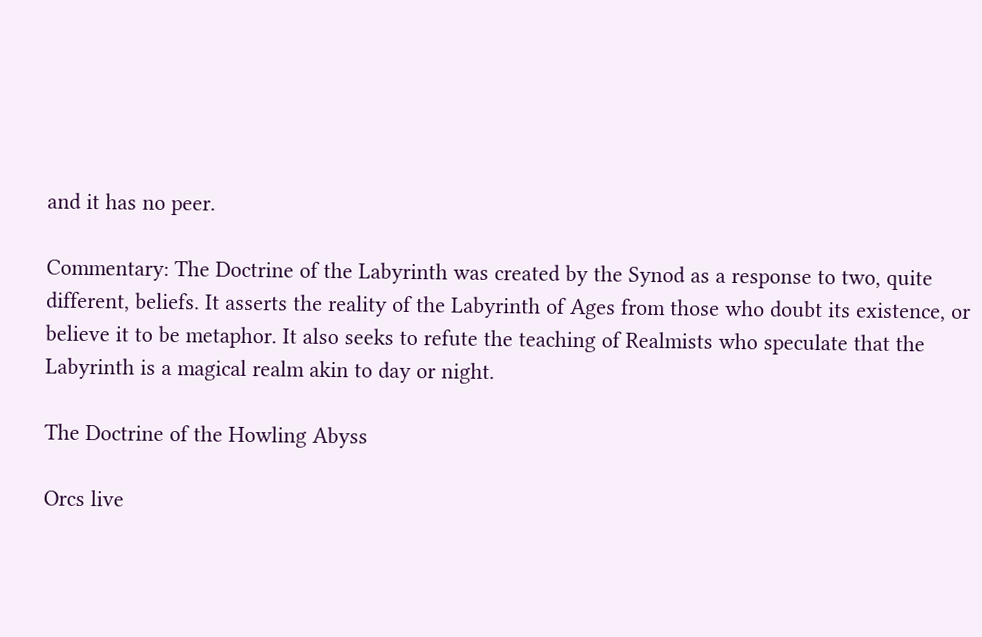and it has no peer.

Commentary: The Doctrine of the Labyrinth was created by the Synod as a response to two, quite different, beliefs. It asserts the reality of the Labyrinth of Ages from those who doubt its existence, or believe it to be metaphor. It also seeks to refute the teaching of Realmists who speculate that the Labyrinth is a magical realm akin to day or night.

The Doctrine of the Howling Abyss

Orcs live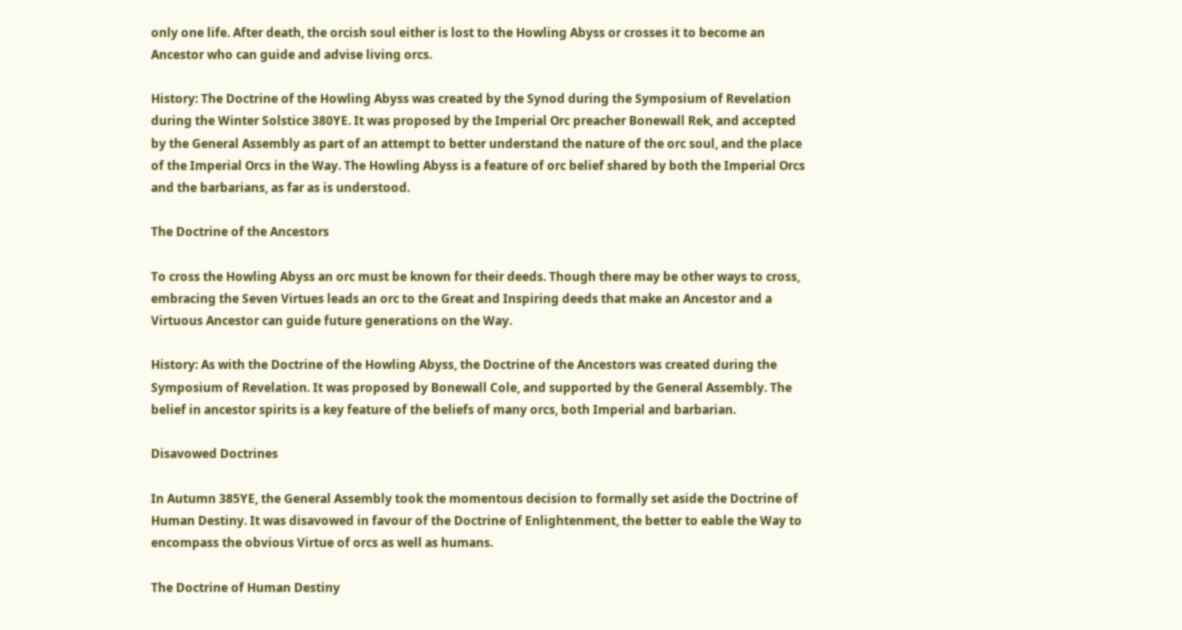only one life. After death, the orcish soul either is lost to the Howling Abyss or crosses it to become an Ancestor who can guide and advise living orcs.

History: The Doctrine of the Howling Abyss was created by the Synod during the Symposium of Revelation during the Winter Solstice 380YE. It was proposed by the Imperial Orc preacher Bonewall Rek, and accepted by the General Assembly as part of an attempt to better understand the nature of the orc soul, and the place of the Imperial Orcs in the Way. The Howling Abyss is a feature of orc belief shared by both the Imperial Orcs and the barbarians, as far as is understood.

The Doctrine of the Ancestors

To cross the Howling Abyss an orc must be known for their deeds. Though there may be other ways to cross, embracing the Seven Virtues leads an orc to the Great and Inspiring deeds that make an Ancestor and a Virtuous Ancestor can guide future generations on the Way.

History: As with the Doctrine of the Howling Abyss, the Doctrine of the Ancestors was created during the Symposium of Revelation. It was proposed by Bonewall Cole, and supported by the General Assembly. The belief in ancestor spirits is a key feature of the beliefs of many orcs, both Imperial and barbarian.

Disavowed Doctrines

In Autumn 385YE, the General Assembly took the momentous decision to formally set aside the Doctrine of Human Destiny. It was disavowed in favour of the Doctrine of Enlightenment, the better to eable the Way to encompass the obvious Virtue of orcs as well as humans.

The Doctrine of Human Destiny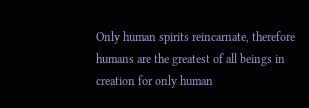Only human spirits reincarnate, therefore humans are the greatest of all beings in creation for only human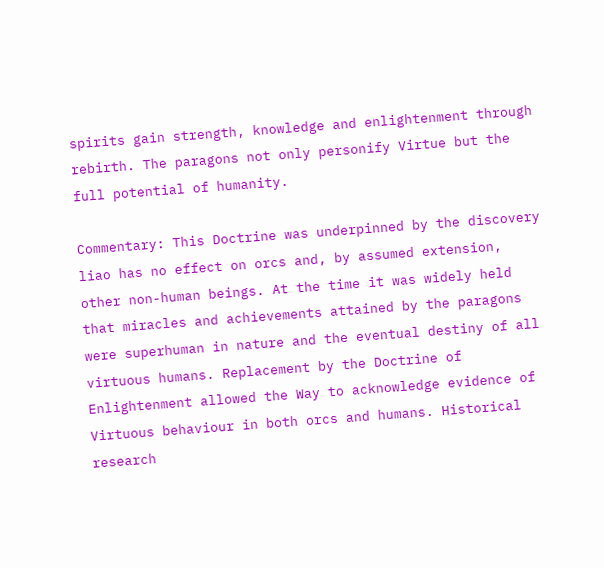spirits gain strength, knowledge and enlightenment through rebirth. The paragons not only personify Virtue but the full potential of humanity.

Commentary: This Doctrine was underpinned by the discovery liao has no effect on orcs and, by assumed extension, other non-human beings. At the time it was widely held that miracles and achievements attained by the paragons were superhuman in nature and the eventual destiny of all virtuous humans. Replacement by the Doctrine of Enlightenment allowed the Way to acknowledge evidence of Virtuous behaviour in both orcs and humans. Historical research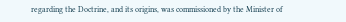regarding the Doctrine, and its origins, was commissioned by the Minister of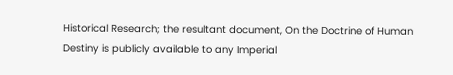Historical Research; the resultant document, On the Doctrine of Human Destiny is publicly available to any Imperial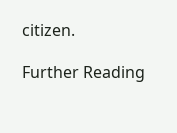citizen.

Further Reading